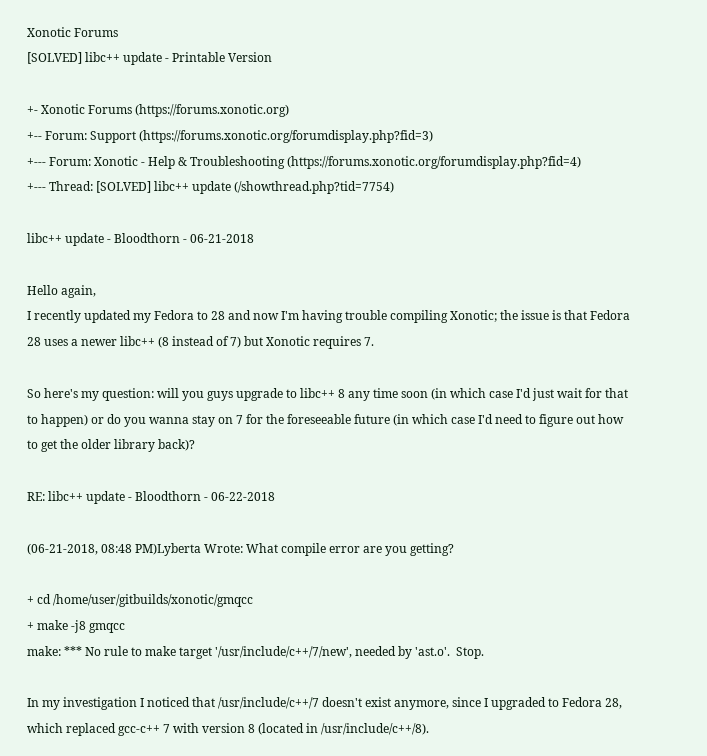Xonotic Forums
[SOLVED] libc++ update - Printable Version

+- Xonotic Forums (https://forums.xonotic.org)
+-- Forum: Support (https://forums.xonotic.org/forumdisplay.php?fid=3)
+--- Forum: Xonotic - Help & Troubleshooting (https://forums.xonotic.org/forumdisplay.php?fid=4)
+--- Thread: [SOLVED] libc++ update (/showthread.php?tid=7754)

libc++ update - Bloodthorn - 06-21-2018

Hello again,
I recently updated my Fedora to 28 and now I'm having trouble compiling Xonotic; the issue is that Fedora 28 uses a newer libc++ (8 instead of 7) but Xonotic requires 7.

So here's my question: will you guys upgrade to libc++ 8 any time soon (in which case I'd just wait for that to happen) or do you wanna stay on 7 for the foreseeable future (in which case I'd need to figure out how to get the older library back)?

RE: libc++ update - Bloodthorn - 06-22-2018

(06-21-2018, 08:48 PM)Lyberta Wrote: What compile error are you getting?

+ cd /home/user/gitbuilds/xonotic/gmqcc
+ make -j8 gmqcc
make: *** No rule to make target '/usr/include/c++/7/new', needed by 'ast.o'.  Stop.

In my investigation I noticed that /usr/include/c++/7 doesn't exist anymore, since I upgraded to Fedora 28, which replaced gcc-c++ 7 with version 8 (located in /usr/include/c++/8).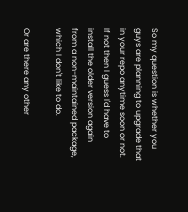So my question is whether you guys are planning to upgrade that in your repo anytime soon or not. If not then I guess I'd have to install the older version again from a non-maintained package, which I don't like to do.

Or are there any other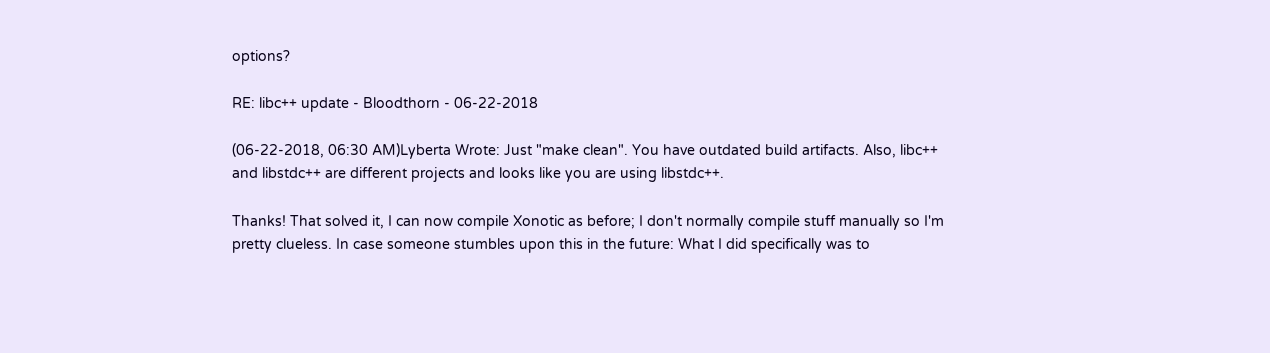options?

RE: libc++ update - Bloodthorn - 06-22-2018

(06-22-2018, 06:30 AM)Lyberta Wrote: Just "make clean". You have outdated build artifacts. Also, libc++ and libstdc++ are different projects and looks like you are using libstdc++.

Thanks! That solved it, I can now compile Xonotic as before; I don't normally compile stuff manually so I'm pretty clueless. In case someone stumbles upon this in the future: What I did specifically was to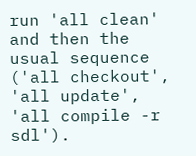run 'all clean' and then the usual sequence ('all checkout', 'all update', 'all compile -r sdl').